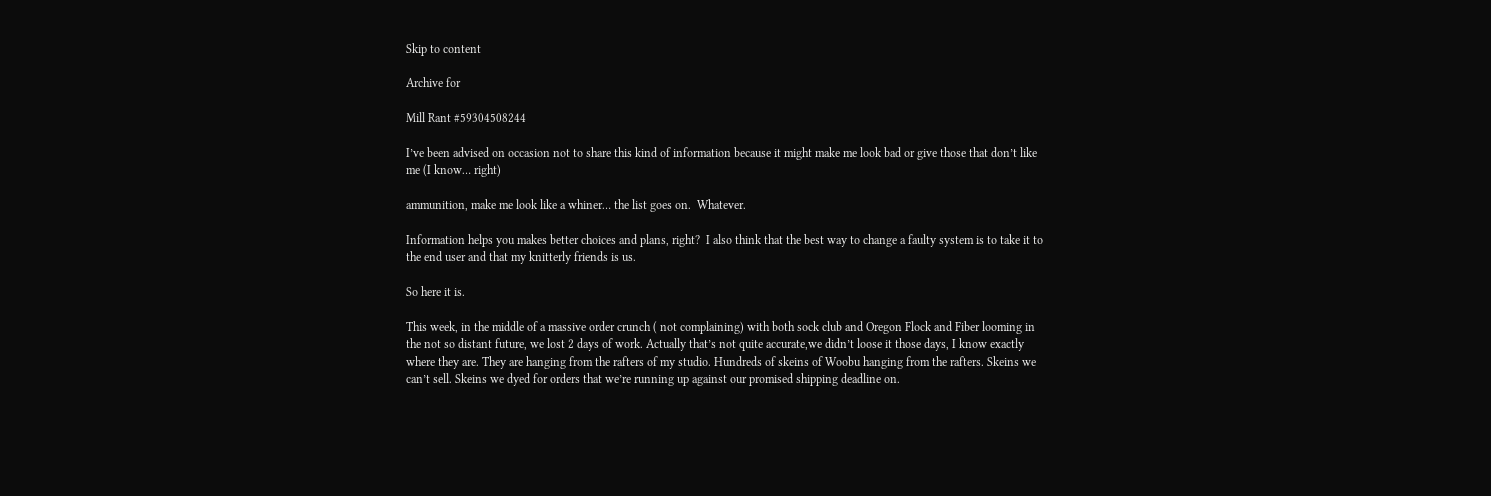Skip to content

Archive for

Mill Rant #59304508244

I’ve been advised on occasion not to share this kind of information because it might make me look bad or give those that don’t like me (I know… right)

ammunition, make me look like a whiner… the list goes on.  Whatever.

Information helps you makes better choices and plans, right?  I also think that the best way to change a faulty system is to take it to the end user and that my knitterly friends is us.

So here it is.

This week, in the middle of a massive order crunch ( not complaining) with both sock club and Oregon Flock and Fiber looming in the not so distant future, we lost 2 days of work. Actually that’s not quite accurate,we didn’t loose it those days, I know exactly where they are. They are hanging from the rafters of my studio. Hundreds of skeins of Woobu hanging from the rafters. Skeins we can’t sell. Skeins we dyed for orders that we’re running up against our promised shipping deadline on.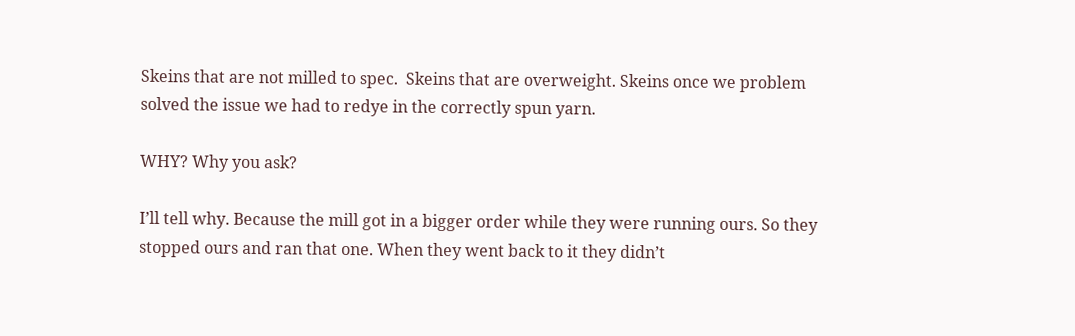Skeins that are not milled to spec.  Skeins that are overweight. Skeins once we problem solved the issue we had to redye in the correctly spun yarn.

WHY? Why you ask?

I’ll tell why. Because the mill got in a bigger order while they were running ours. So they stopped ours and ran that one. When they went back to it they didn’t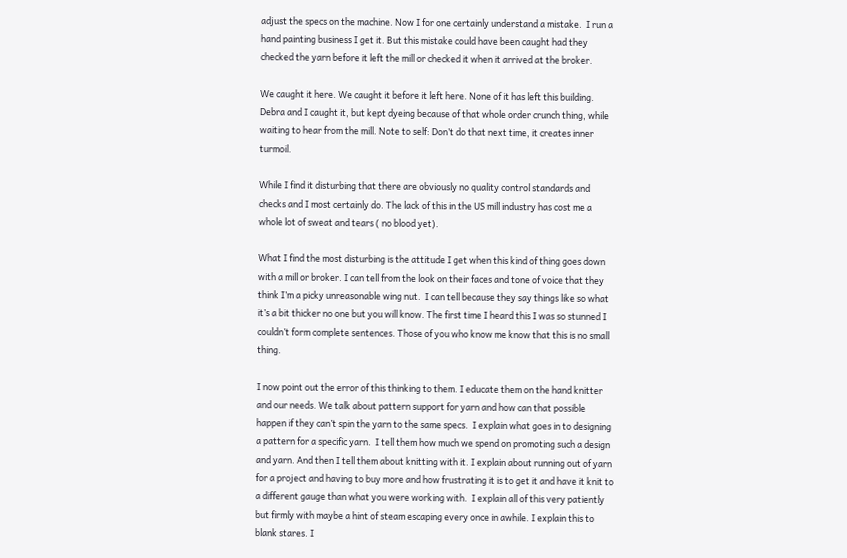adjust the specs on the machine. Now I for one certainly understand a mistake.  I run a hand painting business I get it. But this mistake could have been caught had they checked the yarn before it left the mill or checked it when it arrived at the broker.

We caught it here. We caught it before it left here. None of it has left this building. Debra and I caught it, but kept dyeing because of that whole order crunch thing, while waiting to hear from the mill. Note to self: Don’t do that next time, it creates inner turmoil.

While I find it disturbing that there are obviously no quality control standards and checks and I most certainly do. The lack of this in the US mill industry has cost me a whole lot of sweat and tears ( no blood yet).

What I find the most disturbing is the attitude I get when this kind of thing goes down with a mill or broker. I can tell from the look on their faces and tone of voice that they think I’m a picky unreasonable wing nut.  I can tell because they say things like so what it’s a bit thicker no one but you will know. The first time I heard this I was so stunned I couldn’t form complete sentences. Those of you who know me know that this is no small thing.

I now point out the error of this thinking to them. I educate them on the hand knitter and our needs. We talk about pattern support for yarn and how can that possible happen if they can’t spin the yarn to the same specs.  I explain what goes in to designing a pattern for a specific yarn.  I tell them how much we spend on promoting such a design and yarn. And then I tell them about knitting with it. I explain about running out of yarn for a project and having to buy more and how frustrating it is to get it and have it knit to a different gauge than what you were working with.  I explain all of this very patiently but firmly with maybe a hint of steam escaping every once in awhile. I explain this to blank stares. I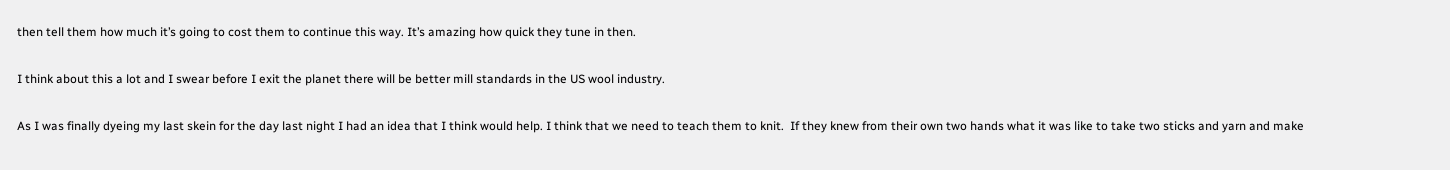then tell them how much it’s going to cost them to continue this way. It’s amazing how quick they tune in then.

I think about this a lot and I swear before I exit the planet there will be better mill standards in the US wool industry.

As I was finally dyeing my last skein for the day last night I had an idea that I think would help. I think that we need to teach them to knit.  If they knew from their own two hands what it was like to take two sticks and yarn and make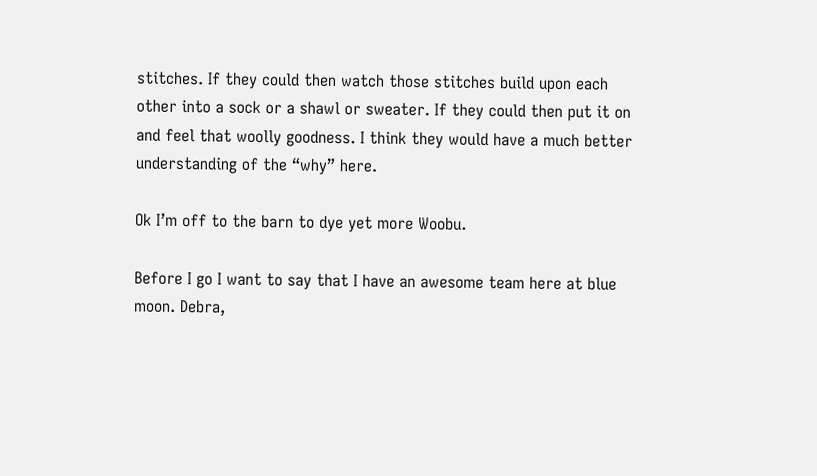stitches. If they could then watch those stitches build upon each other into a sock or a shawl or sweater. If they could then put it on and feel that woolly goodness. I think they would have a much better understanding of the “why” here.

Ok I’m off to the barn to dye yet more Woobu.

Before I go I want to say that I have an awesome team here at blue moon. Debra,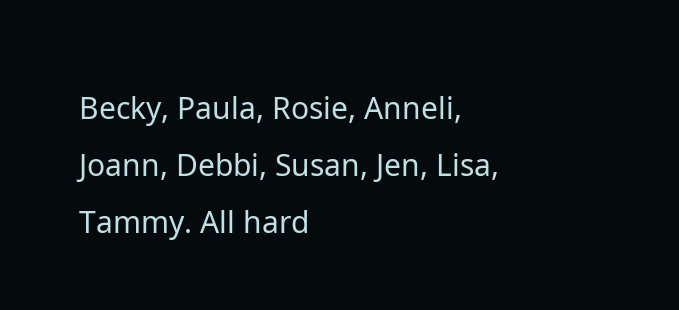Becky, Paula, Rosie, Anneli, Joann, Debbi, Susan, Jen, Lisa, Tammy. All hard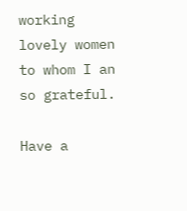working lovely women to whom I an so grateful.

Have a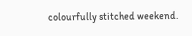colourfully stitched weekend.